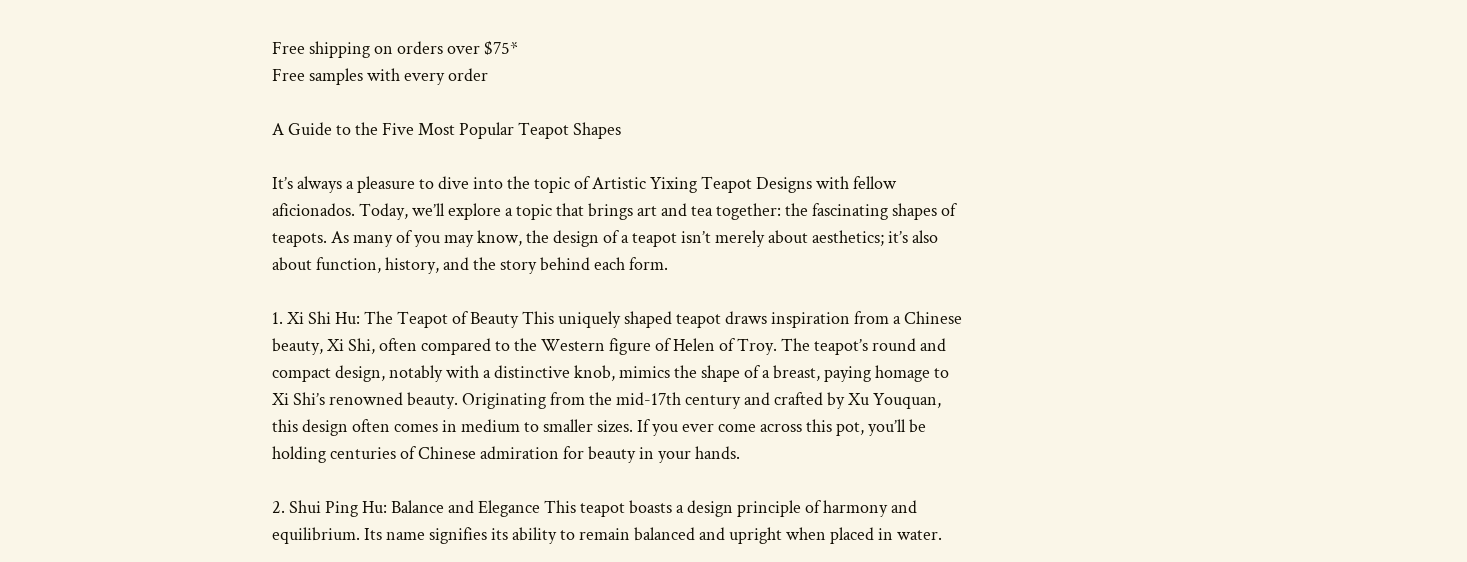Free shipping on orders over $75*
Free samples with every order

A Guide to the Five Most Popular Teapot Shapes

It’s always a pleasure to dive into the topic of Artistic Yixing Teapot Designs with fellow aficionados. Today, we’ll explore a topic that brings art and tea together: the fascinating shapes of teapots. As many of you may know, the design of a teapot isn’t merely about aesthetics; it’s also about function, history, and the story behind each form.

1. Xi Shi Hu: The Teapot of Beauty This uniquely shaped teapot draws inspiration from a Chinese beauty, Xi Shi, often compared to the Western figure of Helen of Troy. The teapot’s round and compact design, notably with a distinctive knob, mimics the shape of a breast, paying homage to Xi Shi’s renowned beauty. Originating from the mid-17th century and crafted by Xu Youquan, this design often comes in medium to smaller sizes. If you ever come across this pot, you’ll be holding centuries of Chinese admiration for beauty in your hands.

2. Shui Ping Hu: Balance and Elegance This teapot boasts a design principle of harmony and equilibrium. Its name signifies its ability to remain balanced and upright when placed in water.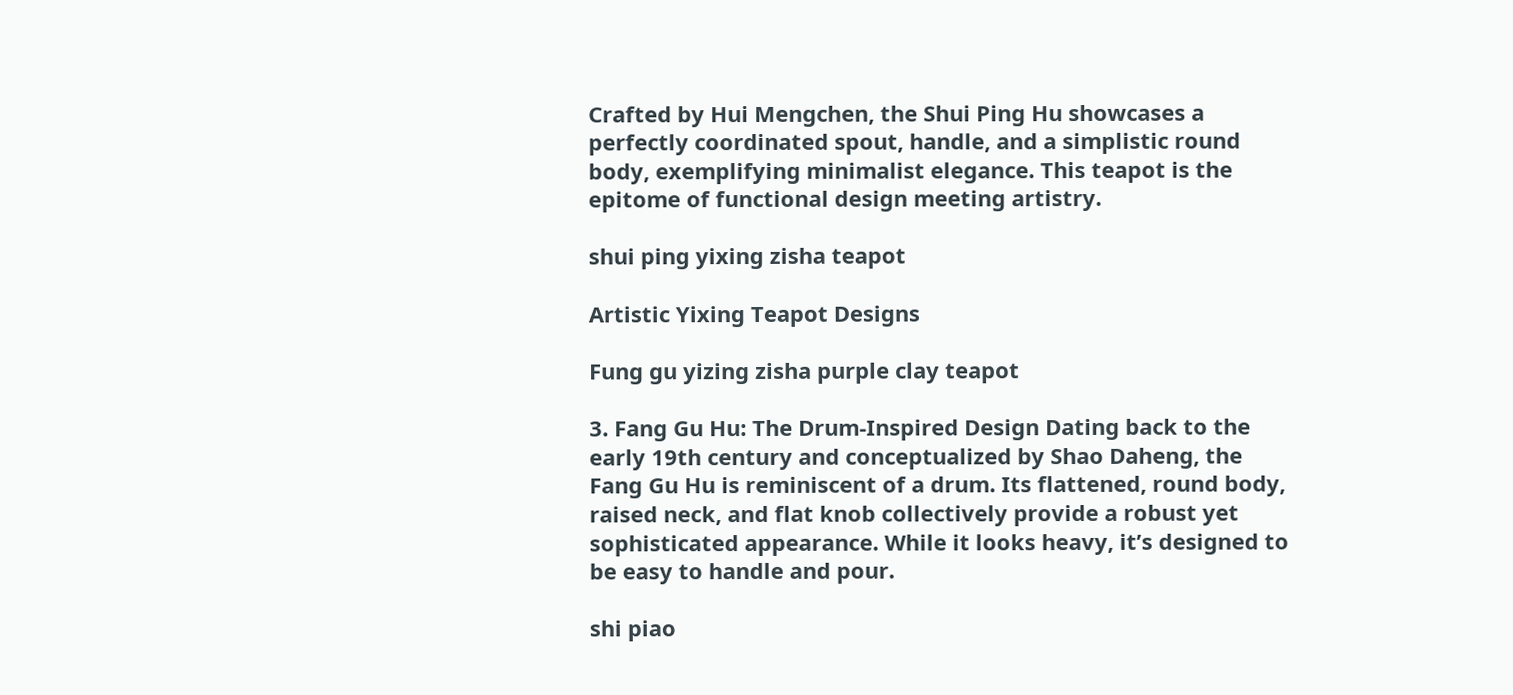Crafted by Hui Mengchen, the Shui Ping Hu showcases a perfectly coordinated spout, handle, and a simplistic round body, exemplifying minimalist elegance. This teapot is the epitome of functional design meeting artistry.

shui ping yixing zisha teapot

Artistic Yixing Teapot Designs

Fung gu yizing zisha purple clay teapot

3. Fang Gu Hu: The Drum-Inspired Design Dating back to the early 19th century and conceptualized by Shao Daheng, the Fang Gu Hu is reminiscent of a drum. Its flattened, round body, raised neck, and flat knob collectively provide a robust yet sophisticated appearance. While it looks heavy, it’s designed to be easy to handle and pour.

shi piao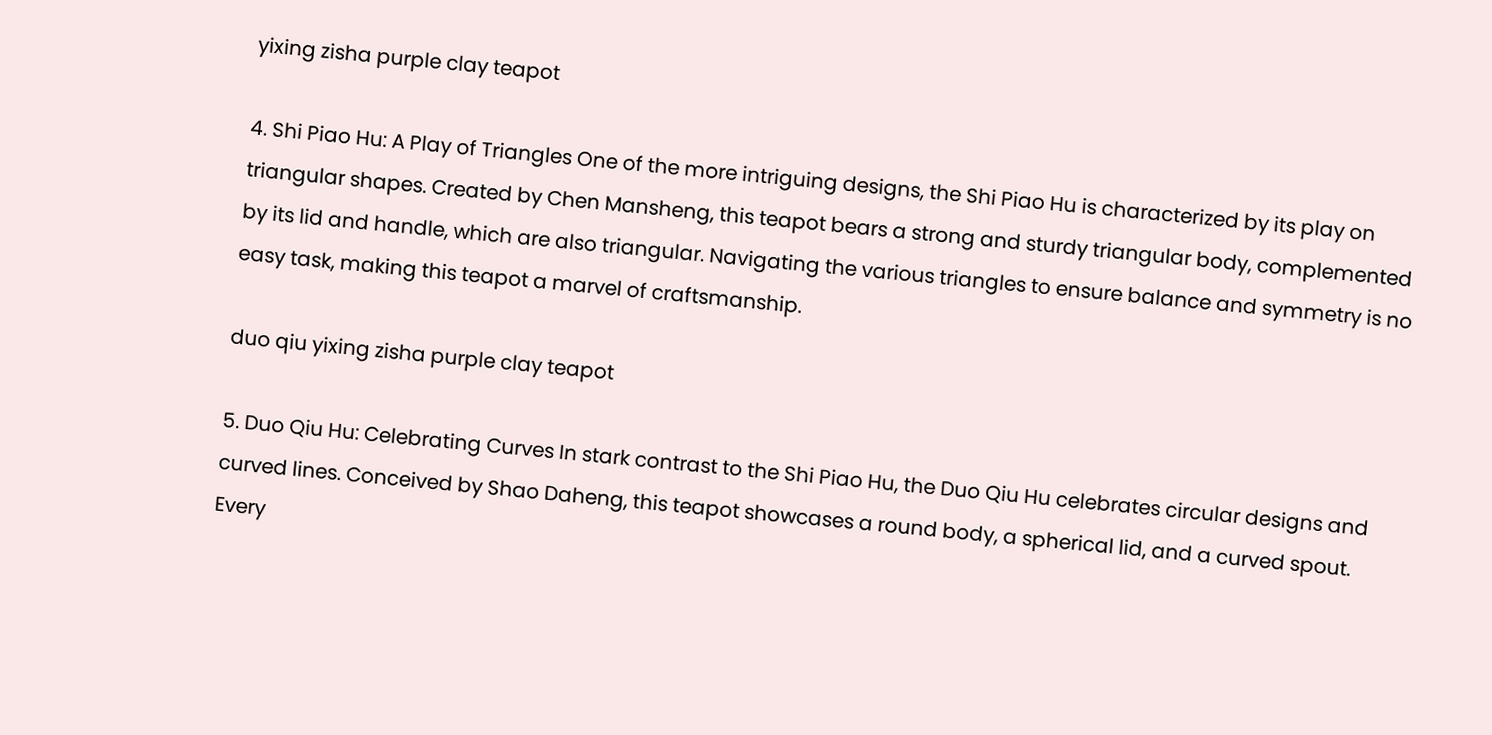yixing zisha purple clay teapot

4. Shi Piao Hu: A Play of Triangles One of the more intriguing designs, the Shi Piao Hu is characterized by its play on triangular shapes. Created by Chen Mansheng, this teapot bears a strong and sturdy triangular body, complemented by its lid and handle, which are also triangular. Navigating the various triangles to ensure balance and symmetry is no easy task, making this teapot a marvel of craftsmanship.

duo qiu yixing zisha purple clay teapot

5. Duo Qiu Hu: Celebrating Curves In stark contrast to the Shi Piao Hu, the Duo Qiu Hu celebrates circular designs and curved lines. Conceived by Shao Daheng, this teapot showcases a round body, a spherical lid, and a curved spout. Every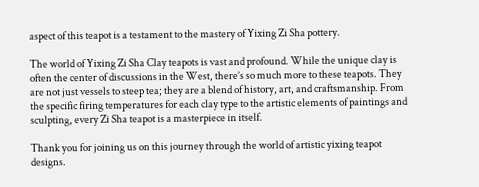aspect of this teapot is a testament to the mastery of Yixing Zi Sha pottery.

The world of Yixing Zi Sha Clay teapots is vast and profound. While the unique clay is often the center of discussions in the West, there’s so much more to these teapots. They are not just vessels to steep tea; they are a blend of history, art, and craftsmanship. From the specific firing temperatures for each clay type to the artistic elements of paintings and sculpting, every Zi Sha teapot is a masterpiece in itself.

Thank you for joining us on this journey through the world of artistic yixing teapot designs.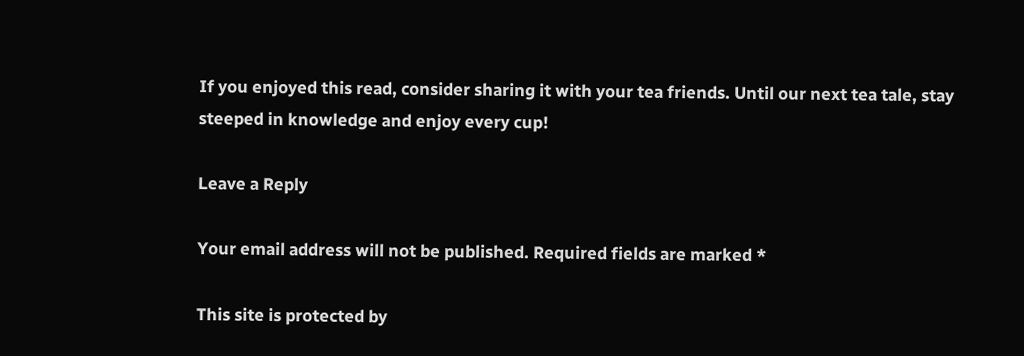If you enjoyed this read, consider sharing it with your tea friends. Until our next tea tale, stay steeped in knowledge and enjoy every cup!

Leave a Reply

Your email address will not be published. Required fields are marked *

This site is protected by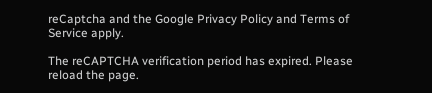reCaptcha and the Google Privacy Policy and Terms of Service apply.

The reCAPTCHA verification period has expired. Please reload the page.